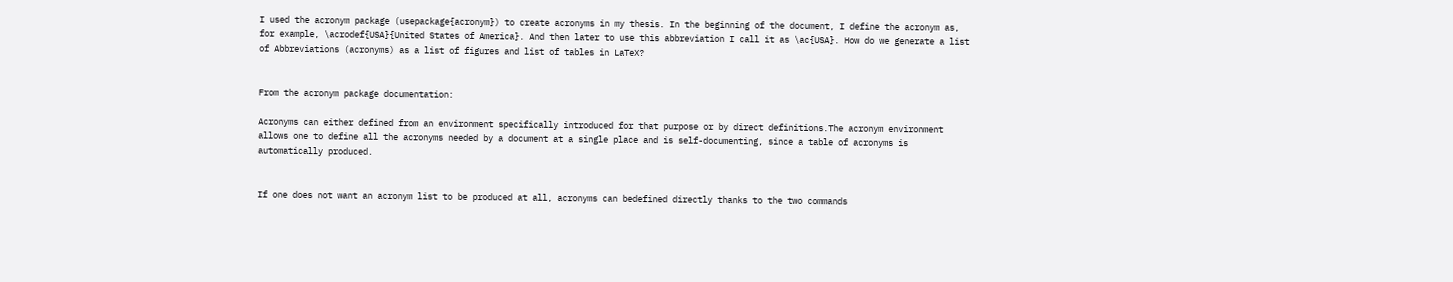I used the acronym package (usepackage{acronym}) to create acronyms in my thesis. In the beginning of the document, I define the acronym as, for example, \acrodef{USA}{United States of America}. And then later to use this abbreviation I call it as \ac{USA}. How do we generate a list of Abbreviations (acronyms) as a list of figures and list of tables in LaTeX?


From the acronym package documentation:

Acronyms can either defined from an environment specifically introduced for that purpose or by direct definitions.The acronym environment allows one to define all the acronyms needed by a document at a single place and is self-documenting, since a table of acronyms is automatically produced.


If one does not want an acronym list to be produced at all, acronyms can bedefined directly thanks to the two commands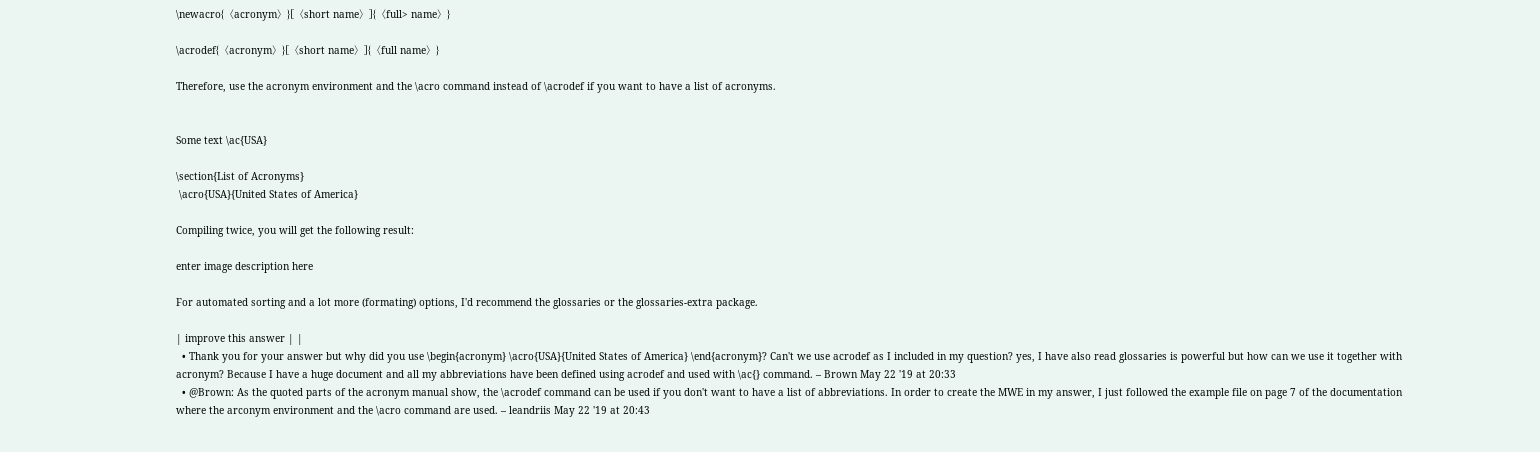\newacro{〈acronym〉}[〈short name〉]{〈full> name〉}

\acrodef{〈acronym〉}[〈short name〉]{〈full name〉}

Therefore, use the acronym environment and the \acro command instead of \acrodef if you want to have a list of acronyms.


Some text \ac{USA}

\section{List of Acronyms}
 \acro{USA}{United States of America}

Compiling twice, you will get the following result:

enter image description here

For automated sorting and a lot more (formating) options, I'd recommend the glossaries or the glossaries-extra package.

| improve this answer | |
  • Thank you for your answer but why did you use \begin{acronym} \acro{USA}{United States of America} \end{acronym}? Can't we use acrodef as I included in my question? yes, I have also read glossaries is powerful but how can we use it together with acronym? Because I have a huge document and all my abbreviations have been defined using acrodef and used with \ac{} command. – Brown May 22 '19 at 20:33
  • @Brown: As the quoted parts of the acronym manual show, the \acrodef command can be used if you don't want to have a list of abbreviations. In order to create the MWE in my answer, I just followed the example file on page 7 of the documentation where the arconym environment and the \acro command are used. – leandriis May 22 '19 at 20:43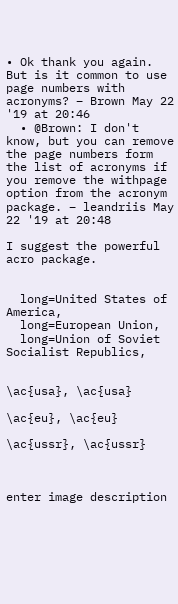• Ok thank you again. But is it common to use page numbers with acronyms? – Brown May 22 '19 at 20:46
  • @Brown: I don't know, but you can remove the page numbers form the list of acronyms if you remove the withpage option from the acronym package. – leandriis May 22 '19 at 20:48

I suggest the powerful acro package.


  long=United States of America,
  long=European Union,
  long=Union of Soviet Socialist Republics,


\ac{usa}, \ac{usa}

\ac{eu}, \ac{eu}

\ac{ussr}, \ac{ussr}



enter image description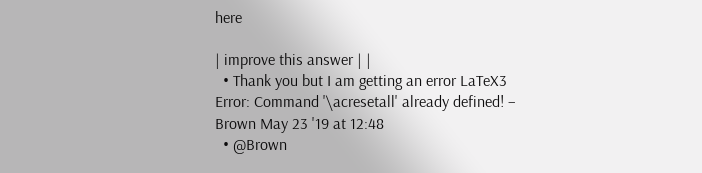here

| improve this answer | |
  • Thank you but I am getting an error LaTeX3 Error: Command '\acresetall' already defined! – Brown May 23 '19 at 12:48
  • @Brown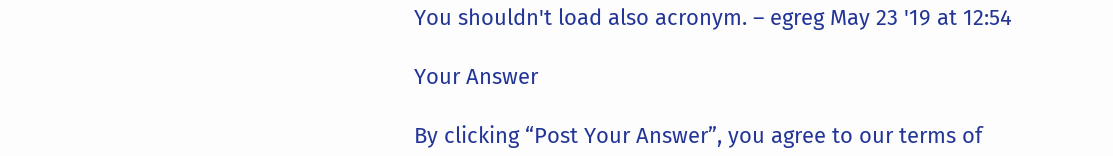You shouldn't load also acronym. – egreg May 23 '19 at 12:54

Your Answer

By clicking “Post Your Answer”, you agree to our terms of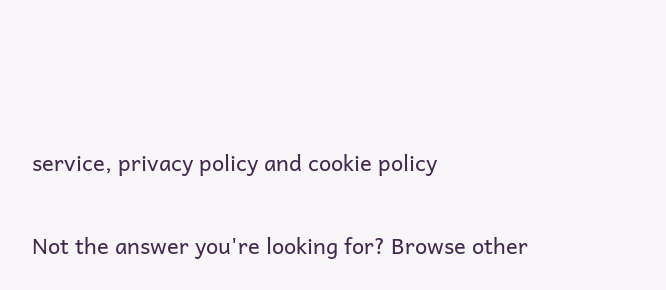service, privacy policy and cookie policy

Not the answer you're looking for? Browse other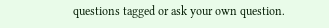questions tagged or ask your own question.